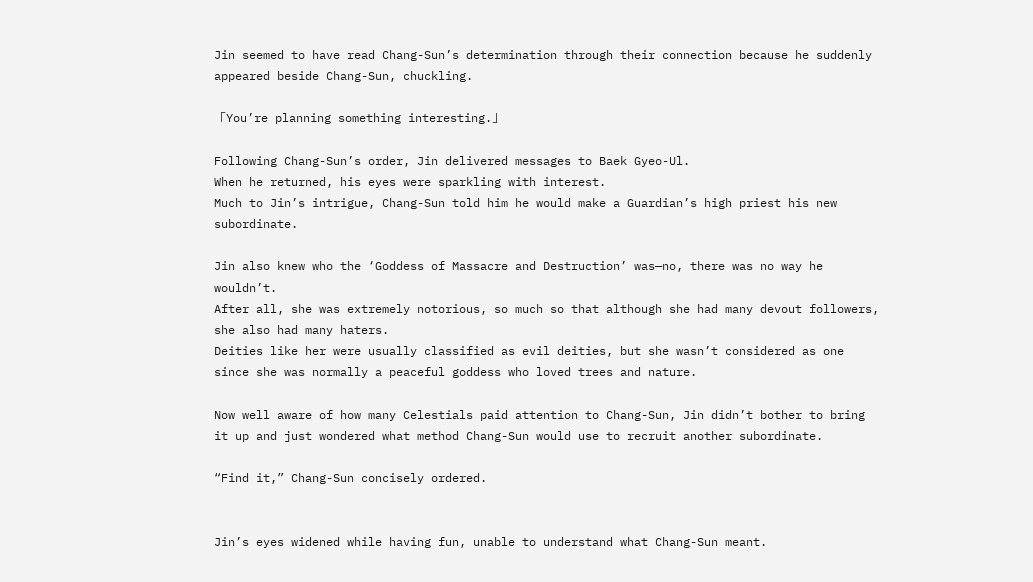Jin seemed to have read Chang-Sun’s determination through their connection because he suddenly appeared beside Chang-Sun, chuckling.

「You’re planning something interesting.」

Following Chang-Sun’s order, Jin delivered messages to Baek Gyeo-Ul.
When he returned, his eyes were sparkling with interest.
Much to Jin’s intrigue, Chang-Sun told him he would make a Guardian’s high priest his new subordinate.

Jin also knew who the ‘Goddess of Massacre and Destruction’ was—no, there was no way he wouldn’t.
After all, she was extremely notorious, so much so that although she had many devout followers, she also had many haters.
Deities like her were usually classified as evil deities, but she wasn’t considered as one since she was normally a peaceful goddess who loved trees and nature.

Now well aware of how many Celestials paid attention to Chang-Sun, Jin didn’t bother to bring it up and just wondered what method Chang-Sun would use to recruit another subordinate.

“Find it,” Chang-Sun concisely ordered.


Jin’s eyes widened while having fun, unable to understand what Chang-Sun meant.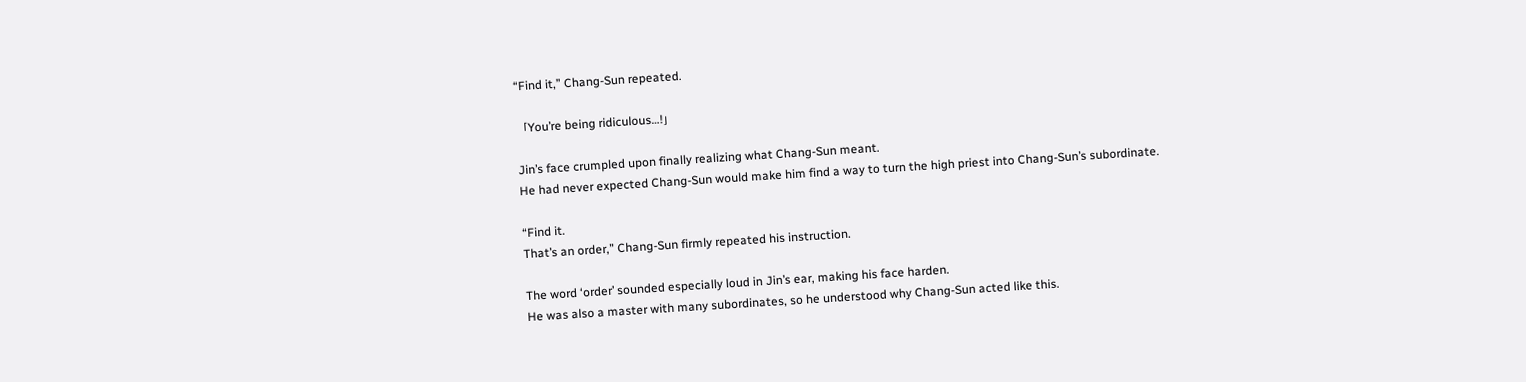“Find it,” Chang-Sun repeated.

「You’re being ridiculous…!」

Jin’s face crumpled upon finally realizing what Chang-Sun meant.
He had never expected Chang-Sun would make him find a way to turn the high priest into Chang-Sun’s subordinate.

“Find it.
That’s an order,” Chang-Sun firmly repeated his instruction.

The word ‘order’ sounded especially loud in Jin’s ear, making his face harden.
He was also a master with many subordinates, so he understood why Chang-Sun acted like this.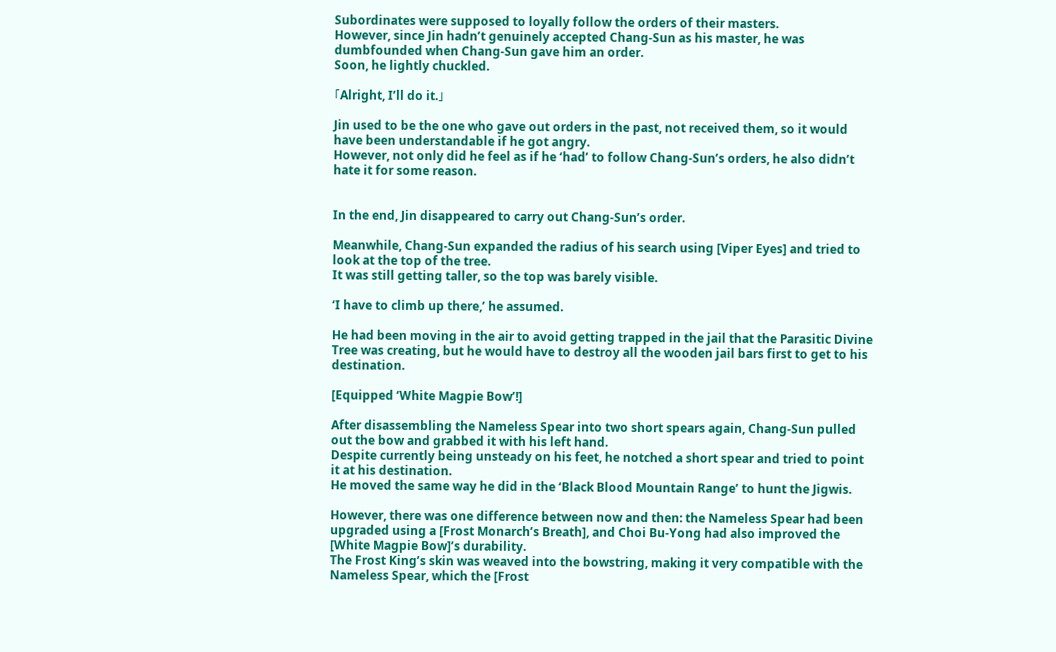Subordinates were supposed to loyally follow the orders of their masters.
However, since Jin hadn’t genuinely accepted Chang-Sun as his master, he was dumbfounded when Chang-Sun gave him an order.
Soon, he lightly chuckled.

「Alright, I’ll do it.」

Jin used to be the one who gave out orders in the past, not received them, so it would have been understandable if he got angry.
However, not only did he feel as if he ‘had’ to follow Chang-Sun’s orders, he also didn’t hate it for some reason.


In the end, Jin disappeared to carry out Chang-Sun’s order.

Meanwhile, Chang-Sun expanded the radius of his search using [Viper Eyes] and tried to look at the top of the tree.
It was still getting taller, so the top was barely visible.

‘I have to climb up there,’ he assumed.

He had been moving in the air to avoid getting trapped in the jail that the Parasitic Divine Tree was creating, but he would have to destroy all the wooden jail bars first to get to his destination.

[Equipped ‘White Magpie Bow’!]

After disassembling the Nameless Spear into two short spears again, Chang-Sun pulled out the bow and grabbed it with his left hand.
Despite currently being unsteady on his feet, he notched a short spear and tried to point it at his destination.
He moved the same way he did in the ‘Black Blood Mountain Range’ to hunt the Jigwis.

However, there was one difference between now and then: the Nameless Spear had been upgraded using a [Frost Monarch’s Breath], and Choi Bu-Yong had also improved the [White Magpie Bow]’s durability.
The Frost King’s skin was weaved into the bowstring, making it very compatible with the Nameless Spear, which the [Frost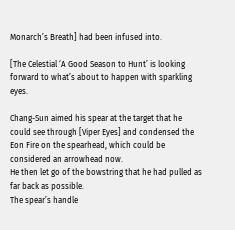Monarch’s Breath] had been infused into.

[The Celestial ‘A Good Season to Hunt’ is looking forward to what’s about to happen with sparkling eyes.

Chang-Sun aimed his spear at the target that he could see through [Viper Eyes] and condensed the Eon Fire on the spearhead, which could be considered an arrowhead now.
He then let go of the bowstring that he had pulled as far back as possible.
The spear’s handle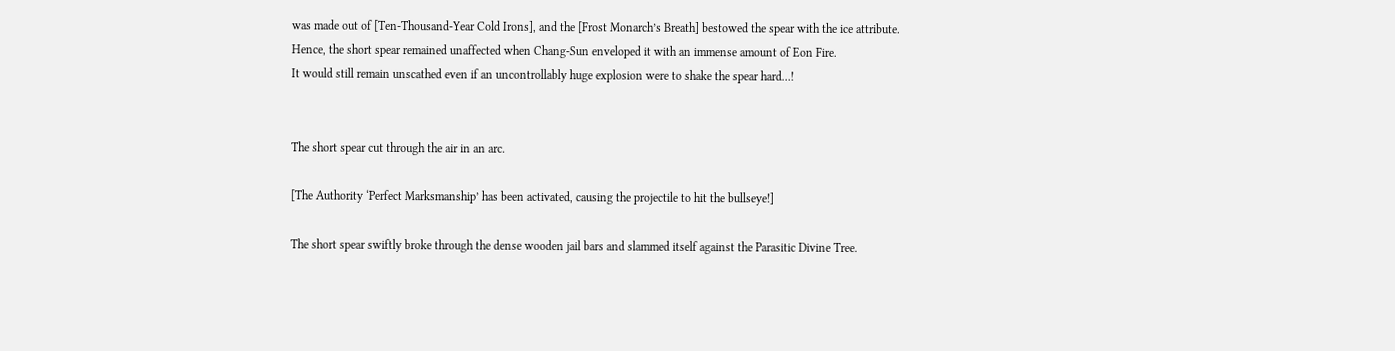was made out of [Ten-Thousand-Year Cold Irons], and the [Frost Monarch’s Breath] bestowed the spear with the ice attribute.
Hence, the short spear remained unaffected when Chang-Sun enveloped it with an immense amount of Eon Fire.
It would still remain unscathed even if an uncontrollably huge explosion were to shake the spear hard…!


The short spear cut through the air in an arc.

[The Authority ‘Perfect Marksmanship’ has been activated, causing the projectile to hit the bullseye!]

The short spear swiftly broke through the dense wooden jail bars and slammed itself against the Parasitic Divine Tree.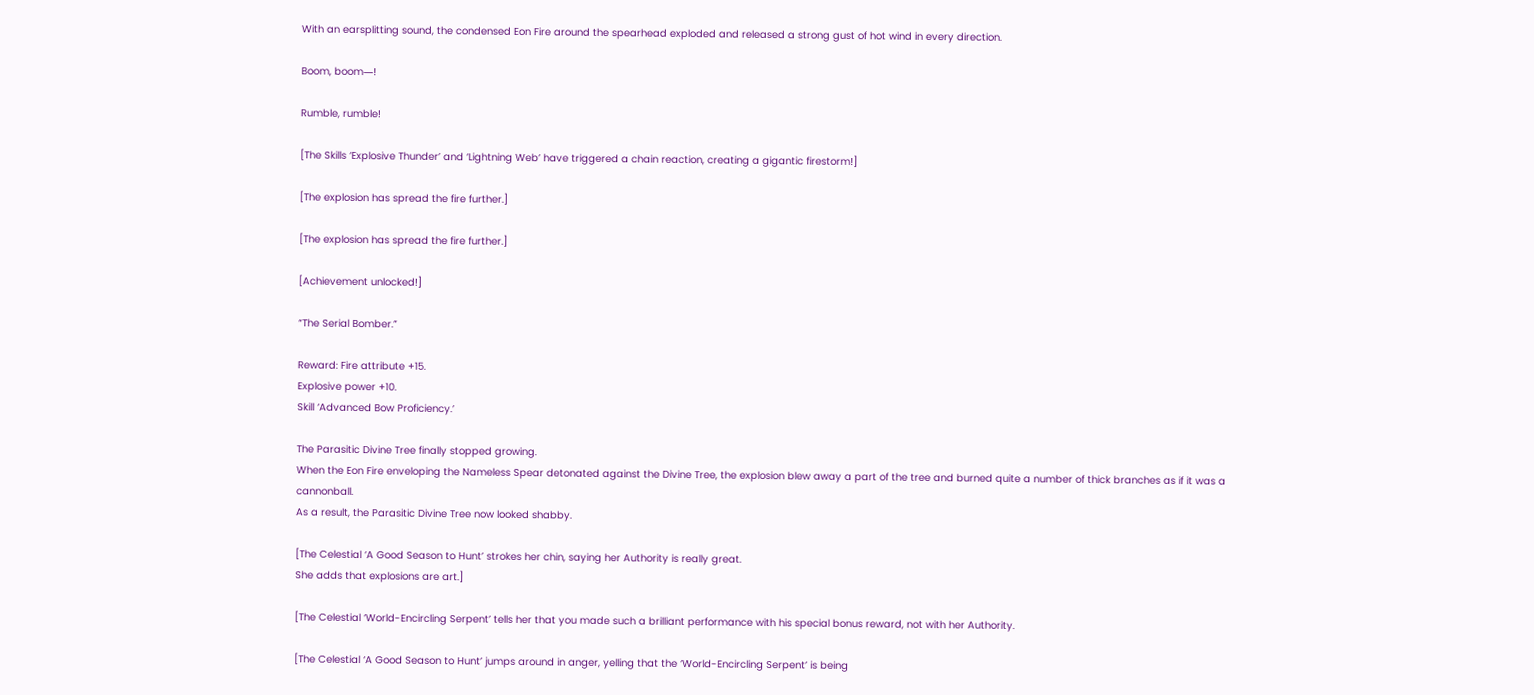With an earsplitting sound, the condensed Eon Fire around the spearhead exploded and released a strong gust of hot wind in every direction.

Boom, boom―!

Rumble, rumble!

[The Skills ‘Explosive Thunder’ and ‘Lightning Web’ have triggered a chain reaction, creating a gigantic firestorm!]

[The explosion has spread the fire further.]

[The explosion has spread the fire further.]

[Achievement unlocked!]

“The Serial Bomber.”

Reward: Fire attribute +15.
Explosive power +10.
Skill ‘Advanced Bow Proficiency.’

The Parasitic Divine Tree finally stopped growing.
When the Eon Fire enveloping the Nameless Spear detonated against the Divine Tree, the explosion blew away a part of the tree and burned quite a number of thick branches as if it was a cannonball.
As a result, the Parasitic Divine Tree now looked shabby.

[The Celestial ‘A Good Season to Hunt’ strokes her chin, saying her Authority is really great.
She adds that explosions are art.]

[The Celestial ‘World-Encircling Serpent’ tells her that you made such a brilliant performance with his special bonus reward, not with her Authority.

[The Celestial ‘A Good Season to Hunt’ jumps around in anger, yelling that the ‘World-Encircling Serpent’ is being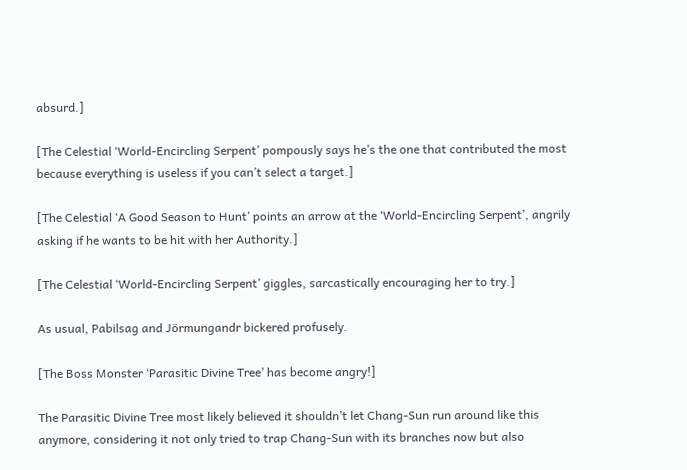absurd.]

[The Celestial ‘World-Encircling Serpent’ pompously says he’s the one that contributed the most because everything is useless if you can’t select a target.]

[The Celestial ‘A Good Season to Hunt’ points an arrow at the ‘World-Encircling Serpent’, angrily asking if he wants to be hit with her Authority.]

[The Celestial ‘World-Encircling Serpent’ giggles, sarcastically encouraging her to try.]

As usual, Pabilsag and Jörmungandr bickered profusely.

[The Boss Monster ‘Parasitic Divine Tree’ has become angry!]

The Parasitic Divine Tree most likely believed it shouldn’t let Chang-Sun run around like this anymore, considering it not only tried to trap Chang-Sun with its branches now but also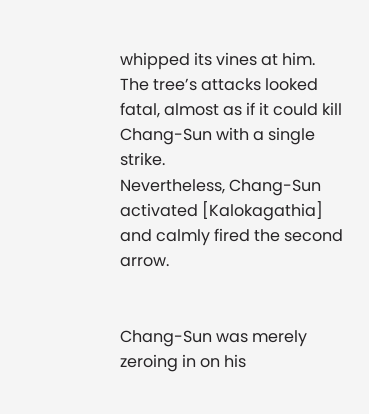whipped its vines at him.
The tree’s attacks looked fatal, almost as if it could kill Chang-Sun with a single strike.
Nevertheless, Chang-Sun activated [Kalokagathia] and calmly fired the second arrow.


Chang-Sun was merely zeroing in on his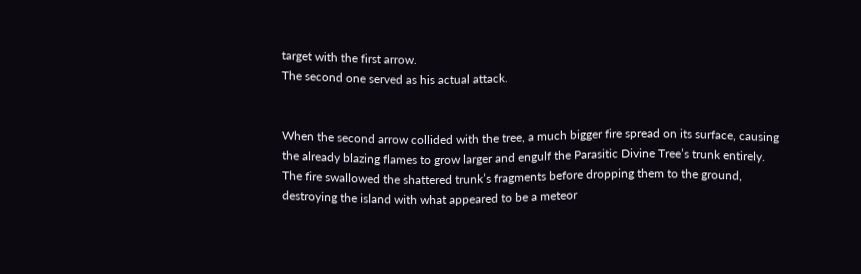target with the first arrow.
The second one served as his actual attack.


When the second arrow collided with the tree, a much bigger fire spread on its surface, causing the already blazing flames to grow larger and engulf the Parasitic Divine Tree’s trunk entirely.
The fire swallowed the shattered trunk’s fragments before dropping them to the ground, destroying the island with what appeared to be a meteor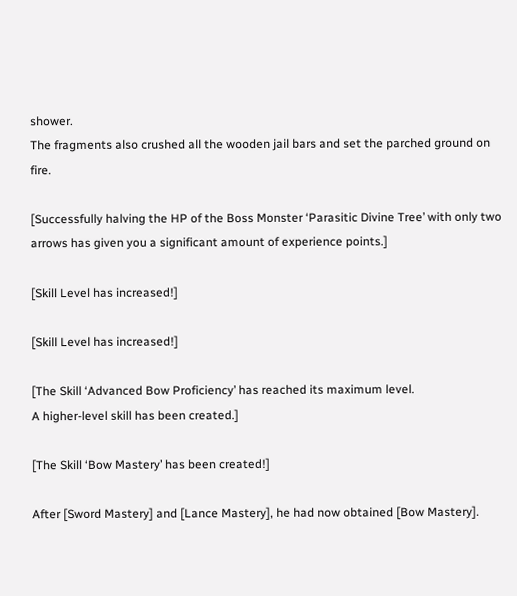shower.
The fragments also crushed all the wooden jail bars and set the parched ground on fire.

[Successfully halving the HP of the Boss Monster ‘Parasitic Divine Tree’ with only two arrows has given you a significant amount of experience points.]

[Skill Level has increased!]

[Skill Level has increased!]

[The Skill ‘Advanced Bow Proficiency’ has reached its maximum level.
A higher-level skill has been created.]

[The Skill ‘Bow Mastery’ has been created!]

After [Sword Mastery] and [Lance Mastery], he had now obtained [Bow Mastery].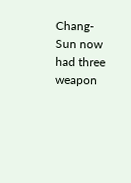Chang-Sun now had three weapon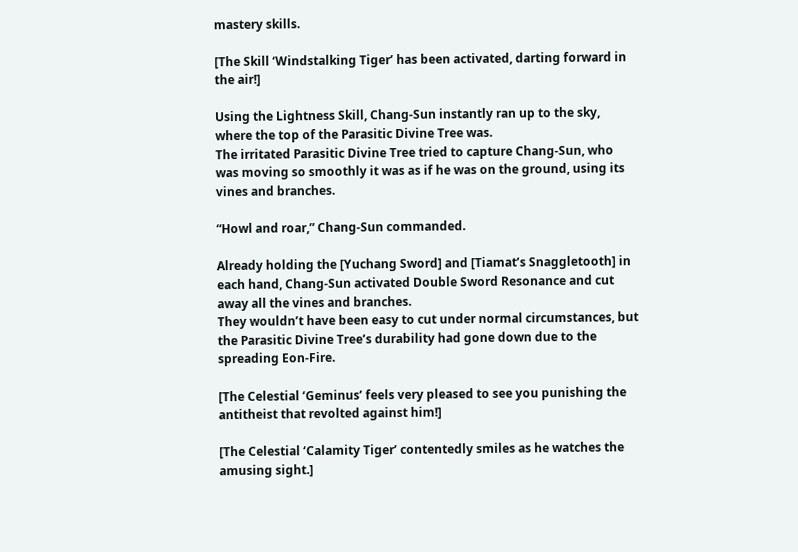mastery skills.

[The Skill ‘Windstalking Tiger’ has been activated, darting forward in the air!]

Using the Lightness Skill, Chang-Sun instantly ran up to the sky, where the top of the Parasitic Divine Tree was.
The irritated Parasitic Divine Tree tried to capture Chang-Sun, who was moving so smoothly it was as if he was on the ground, using its vines and branches.

“Howl and roar,” Chang-Sun commanded.

Already holding the [Yuchang Sword] and [Tiamat’s Snaggletooth] in each hand, Chang-Sun activated Double Sword Resonance and cut away all the vines and branches.
They wouldn’t have been easy to cut under normal circumstances, but the Parasitic Divine Tree’s durability had gone down due to the spreading Eon-Fire.

[The Celestial ‘Geminus’ feels very pleased to see you punishing the antitheist that revolted against him!]

[The Celestial ‘Calamity Tiger’ contentedly smiles as he watches the amusing sight.]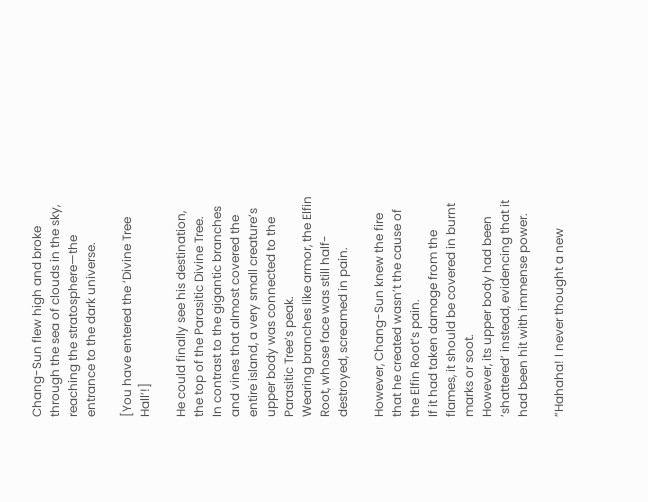Chang-Sun flew high and broke through the sea of clouds in the sky, reaching the stratosphere—the entrance to the dark universe.

[You have entered the ‘Divine Tree Hall‘!]

He could finally see his destination, the top of the Parasitic Divine Tree.
In contrast to the gigantic branches and vines that almost covered the entire island, a very small creature’s upper body was connected to the Parasitic Tree’s peak.
Wearing branches like armor, the Elfin Root, whose face was still half-destroyed, screamed in pain.

However, Chang-Sun knew the fire that he created wasn’t the cause of the Elfin Root’s pain.
If it had taken damage from the flames, it should be covered in burnt marks or soot.
However, its upper body had been ‘shattered’ instead, evidencing that it had been hit with immense power.

“Hahaha! I never thought a new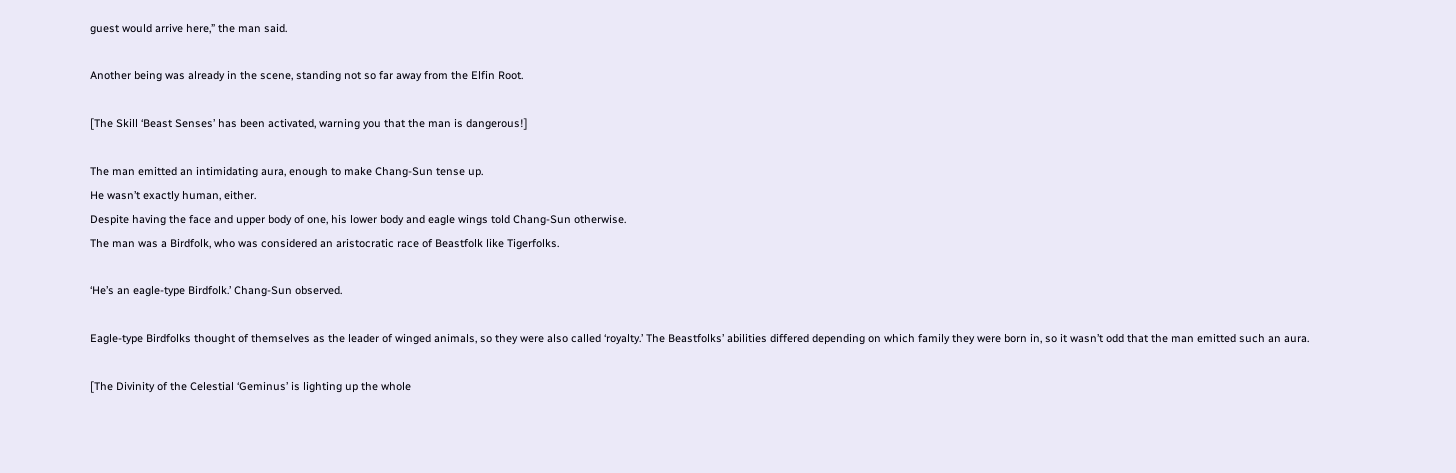guest would arrive here,” the man said.

Another being was already in the scene, standing not so far away from the Elfin Root.

[The Skill ‘Beast Senses’ has been activated, warning you that the man is dangerous!]

The man emitted an intimidating aura, enough to make Chang-Sun tense up.
He wasn’t exactly human, either.
Despite having the face and upper body of one, his lower body and eagle wings told Chang-Sun otherwise.
The man was a Birdfolk, who was considered an aristocratic race of Beastfolk like Tigerfolks.

‘He’s an eagle-type Birdfolk.’ Chang-Sun observed.

Eagle-type Birdfolks thought of themselves as the leader of winged animals, so they were also called ‘royalty.’ The Beastfolks’ abilities differed depending on which family they were born in, so it wasn’t odd that the man emitted such an aura.

[The Divinity of the Celestial ‘Geminus’ is lighting up the whole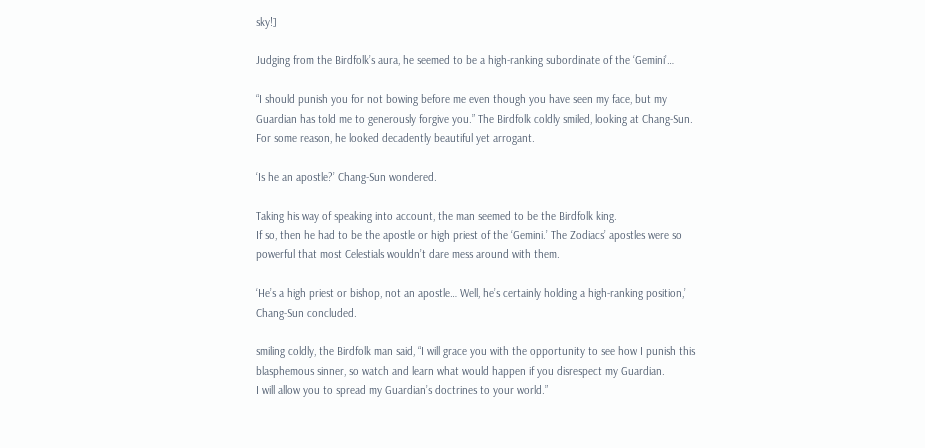sky!]

Judging from the Birdfolk’s aura, he seemed to be a high-ranking subordinate of the ‘Gemini’…

“I should punish you for not bowing before me even though you have seen my face, but my Guardian has told me to generously forgive you.” The Birdfolk coldly smiled, looking at Chang-Sun.
For some reason, he looked decadently beautiful yet arrogant.

‘Is he an apostle?’ Chang-Sun wondered.

Taking his way of speaking into account, the man seemed to be the Birdfolk king.
If so, then he had to be the apostle or high priest of the ‘Gemini.’ The Zodiacs’ apostles were so powerful that most Celestials wouldn’t dare mess around with them.

‘He’s a high priest or bishop, not an apostle… Well, he’s certainly holding a high-ranking position,’ Chang-Sun concluded.

smiling coldly, the Birdfolk man said, “I will grace you with the opportunity to see how I punish this blasphemous sinner, so watch and learn what would happen if you disrespect my Guardian.
I will allow you to spread my Guardian’s doctrines to your world.”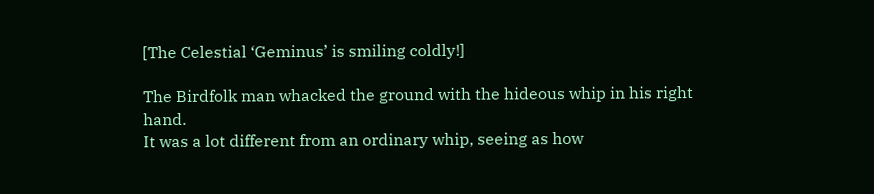[The Celestial ‘Geminus’ is smiling coldly!]

The Birdfolk man whacked the ground with the hideous whip in his right hand.
It was a lot different from an ordinary whip, seeing as how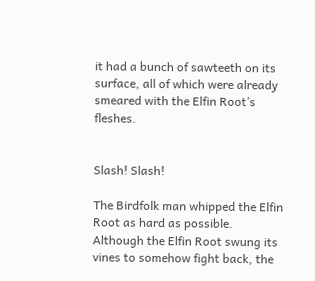it had a bunch of sawteeth on its surface, all of which were already smeared with the Elfin Root’s fleshes.


Slash! Slash!

The Birdfolk man whipped the Elfin Root as hard as possible.
Although the Elfin Root swung its vines to somehow fight back, the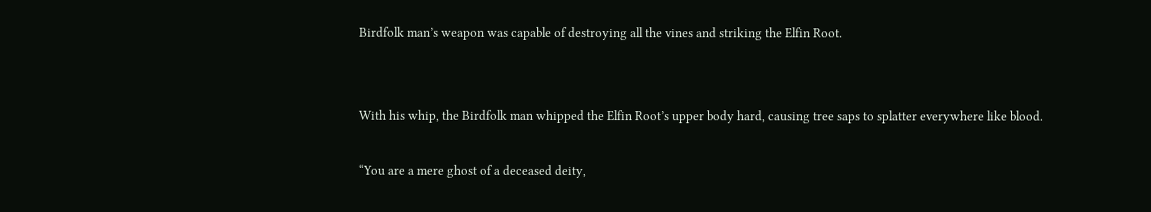Birdfolk man’s weapon was capable of destroying all the vines and striking the Elfin Root.


With his whip, the Birdfolk man whipped the Elfin Root’s upper body hard, causing tree saps to splatter everywhere like blood.

“You are a mere ghost of a deceased deity,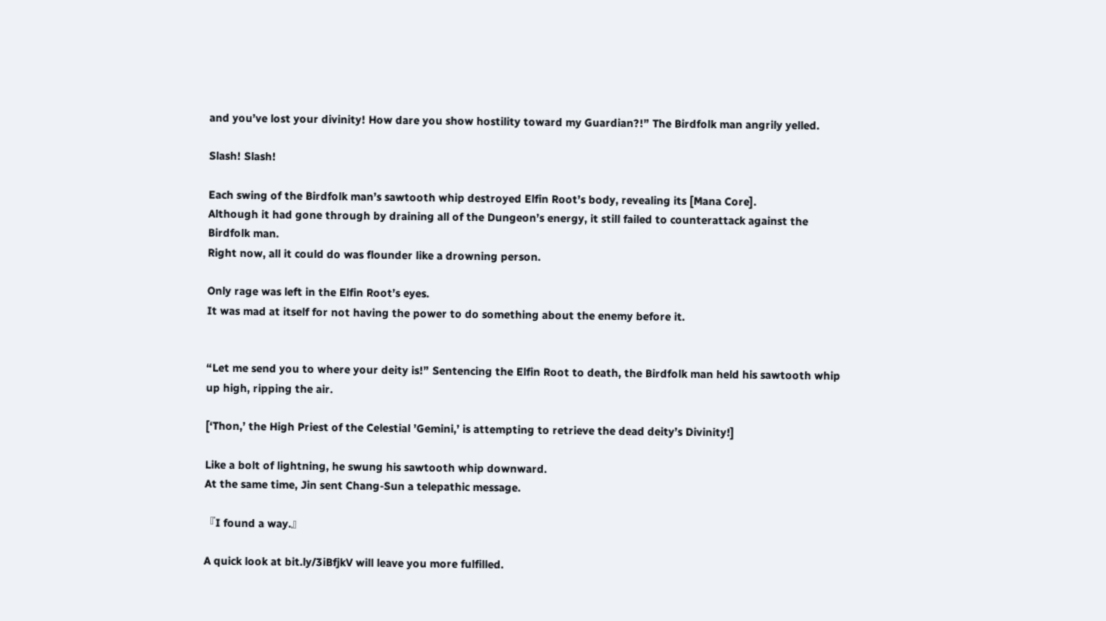and you’ve lost your divinity! How dare you show hostility toward my Guardian?!” The Birdfolk man angrily yelled.

Slash! Slash!

Each swing of the Birdfolk man’s sawtooth whip destroyed Elfin Root’s body, revealing its [Mana Core].
Although it had gone through by draining all of the Dungeon’s energy, it still failed to counterattack against the Birdfolk man.
Right now, all it could do was flounder like a drowning person.

Only rage was left in the Elfin Root’s eyes.
It was mad at itself for not having the power to do something about the enemy before it.


“Let me send you to where your deity is!” Sentencing the Elfin Root to death, the Birdfolk man held his sawtooth whip up high, ripping the air.

[‘Thon,’ the High Priest of the Celestial ’Gemini,’ is attempting to retrieve the dead deity’s Divinity!]

Like a bolt of lightning, he swung his sawtooth whip downward.
At the same time, Jin sent Chang-Sun a telepathic message.

『I found a way.』

A quick look at bit.ly/3iBfjkV will leave you more fulfilled.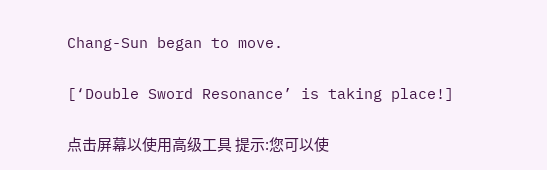Chang-Sun began to move.

[‘Double Sword Resonance’ is taking place!]

点击屏幕以使用高级工具 提示:您可以使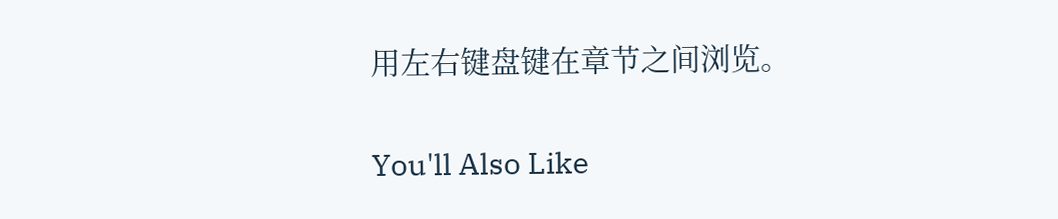用左右键盘键在章节之间浏览。

You'll Also Like